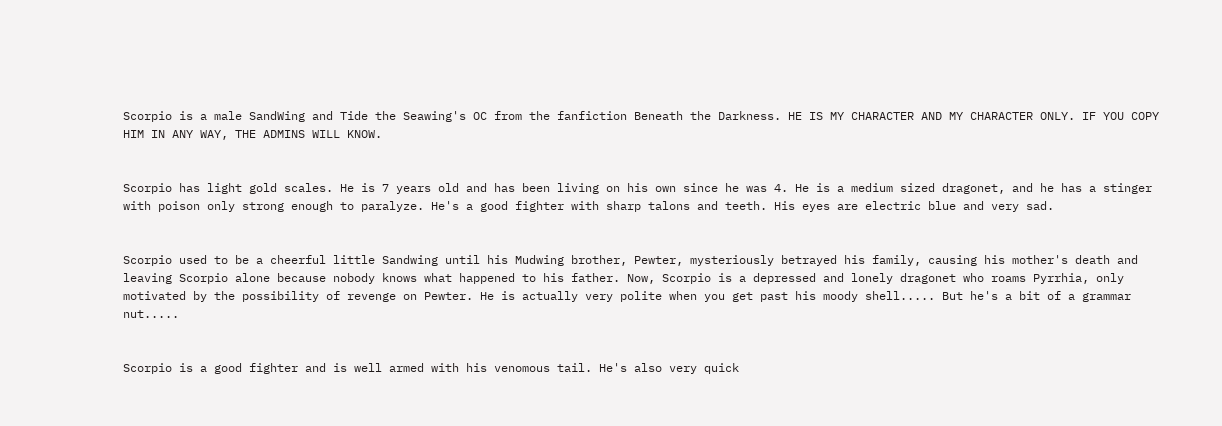Scorpio is a male SandWing and Tide the Seawing's OC from the fanfiction Beneath the Darkness. HE IS MY CHARACTER AND MY CHARACTER ONLY. IF YOU COPY HIM IN ANY WAY, THE ADMINS WILL KNOW.


Scorpio has light gold scales. He is 7 years old and has been living on his own since he was 4. He is a medium sized dragonet, and he has a stinger with poison only strong enough to paralyze. He's a good fighter with sharp talons and teeth. His eyes are electric blue and very sad.


Scorpio used to be a cheerful little Sandwing until his Mudwing brother, Pewter, mysteriously betrayed his family, causing his mother's death and leaving Scorpio alone because nobody knows what happened to his father. Now, Scorpio is a depressed and lonely dragonet who roams Pyrrhia, only motivated by the possibility of revenge on Pewter. He is actually very polite when you get past his moody shell..... But he's a bit of a grammar nut.....


Scorpio is a good fighter and is well armed with his venomous tail. He's also very quick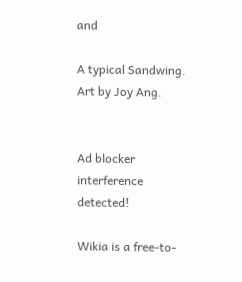and

A typical Sandwing. Art by Joy Ang.


Ad blocker interference detected!

Wikia is a free-to-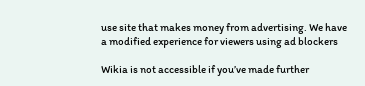use site that makes money from advertising. We have a modified experience for viewers using ad blockers

Wikia is not accessible if you’ve made further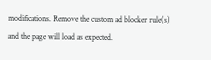modifications. Remove the custom ad blocker rule(s) and the page will load as expected.